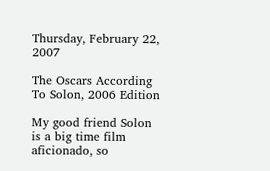Thursday, February 22, 2007

The Oscars According To Solon, 2006 Edition

My good friend Solon is a big time film aficionado, so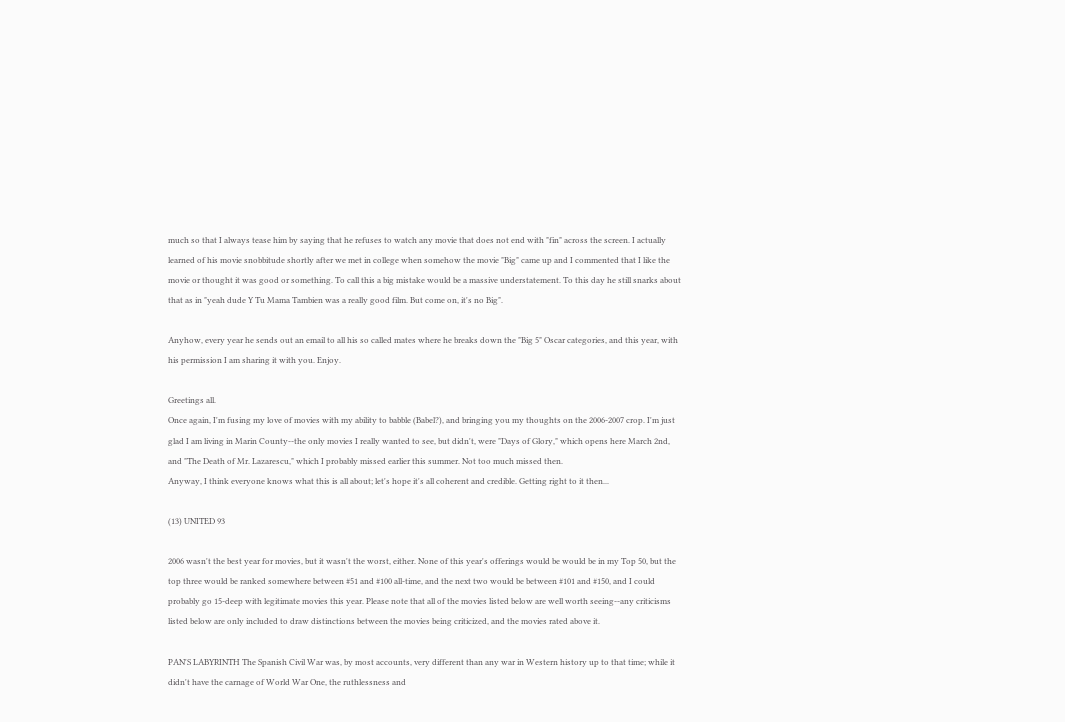much so that I always tease him by saying that he refuses to watch any movie that does not end with "fin" across the screen. I actually learned of his movie snobbitude shortly after we met in college when somehow the movie "Big" came up and I commented that I like the movie or thought it was good or something. To call this a big mistake would be a massive understatement. To this day he still snarks about that as in "yeah dude Y Tu Mama Tambien was a really good film. But come on, it's no Big".

Anyhow, every year he sends out an email to all his so called mates where he breaks down the "Big 5" Oscar categories, and this year, with his permission I am sharing it with you. Enjoy.

Greetings all.
Once again, I'm fusing my love of movies with my ability to babble (Babel?), and bringing you my thoughts on the 2006-2007 crop. I'm just glad I am living in Marin County--the only movies I really wanted to see, but didn't, were "Days of Glory," which opens here March 2nd, and "The Death of Mr. Lazarescu," which I probably missed earlier this summer. Not too much missed then.
Anyway, I think everyone knows what this is all about; let's hope it's all coherent and credible. Getting right to it then...

(13) UNITED 93

2006 wasn't the best year for movies, but it wasn't the worst, either. None of this year's offerings would be would be in my Top 50, but the top three would be ranked somewhere between #51 and #100 all-time, and the next two would be between #101 and #150, and I could probably go 15-deep with legitimate movies this year. Please note that all of the movies listed below are well worth seeing--any criticisms listed below are only included to draw distinctions between the movies being criticized, and the movies rated above it.

PAN'S LABYRINTH The Spanish Civil War was, by most accounts, very different than any war in Western history up to that time; while it didn't have the carnage of World War One, the ruthlessness and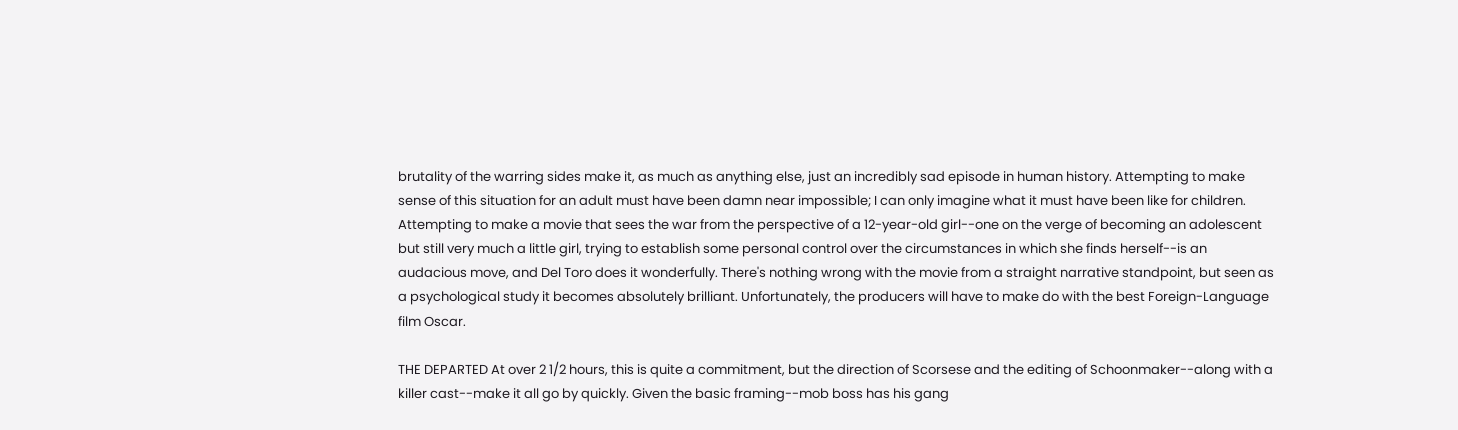brutality of the warring sides make it, as much as anything else, just an incredibly sad episode in human history. Attempting to make sense of this situation for an adult must have been damn near impossible; I can only imagine what it must have been like for children. Attempting to make a movie that sees the war from the perspective of a 12-year-old girl--one on the verge of becoming an adolescent but still very much a little girl, trying to establish some personal control over the circumstances in which she finds herself--is an audacious move, and Del Toro does it wonderfully. There's nothing wrong with the movie from a straight narrative standpoint, but seen as a psychological study it becomes absolutely brilliant. Unfortunately, the producers will have to make do with the best Foreign-Language film Oscar.

THE DEPARTED At over 2 1/2 hours, this is quite a commitment, but the direction of Scorsese and the editing of Schoonmaker--along with a killer cast--make it all go by quickly. Given the basic framing--mob boss has his gang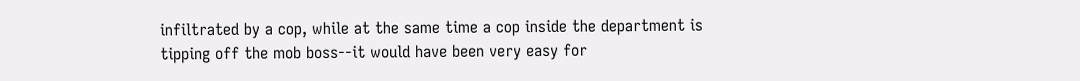infiltrated by a cop, while at the same time a cop inside the department is tipping off the mob boss--it would have been very easy for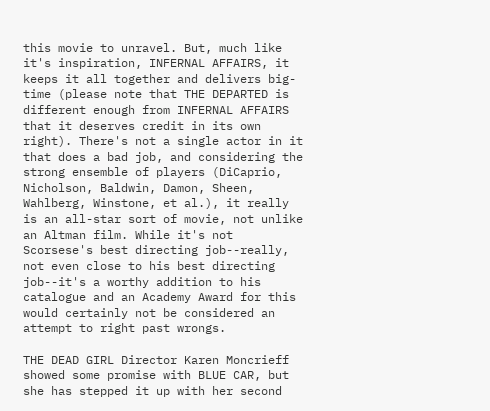this movie to unravel. But, much like it's inspiration, INFERNAL AFFAIRS, it keeps it all together and delivers big-time (please note that THE DEPARTED is different enough from INFERNAL AFFAIRS that it deserves credit in its own right). There's not a single actor in it that does a bad job, and considering the strong ensemble of players (DiCaprio, Nicholson, Baldwin, Damon, Sheen, Wahlberg, Winstone, et al.), it really is an all-star sort of movie, not unlike an Altman film. While it's not Scorsese's best directing job--really, not even close to his best directing job--it's a worthy addition to his catalogue and an Academy Award for this would certainly not be considered an attempt to right past wrongs.

THE DEAD GIRL Director Karen Moncrieff showed some promise with BLUE CAR, but she has stepped it up with her second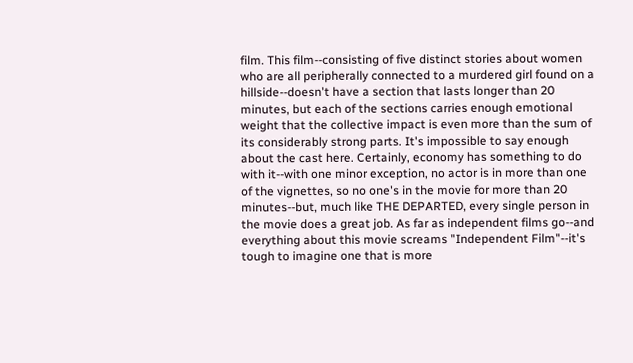film. This film--consisting of five distinct stories about women who are all peripherally connected to a murdered girl found on a hillside--doesn't have a section that lasts longer than 20 minutes, but each of the sections carries enough emotional weight that the collective impact is even more than the sum of its considerably strong parts. It's impossible to say enough about the cast here. Certainly, economy has something to do with it--with one minor exception, no actor is in more than one of the vignettes, so no one's in the movie for more than 20 minutes--but, much like THE DEPARTED, every single person in the movie does a great job. As far as independent films go--and everything about this movie screams "Independent Film"--it's tough to imagine one that is more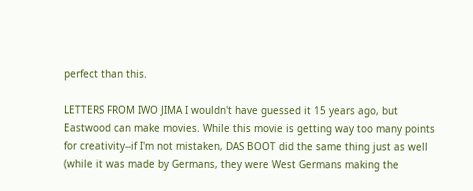perfect than this.

LETTERS FROM IWO JIMA I wouldn't have guessed it 15 years ago, but Eastwood can make movies. While this movie is getting way too many points for creativity--if I'm not mistaken, DAS BOOT did the same thing just as well (while it was made by Germans, they were West Germans making the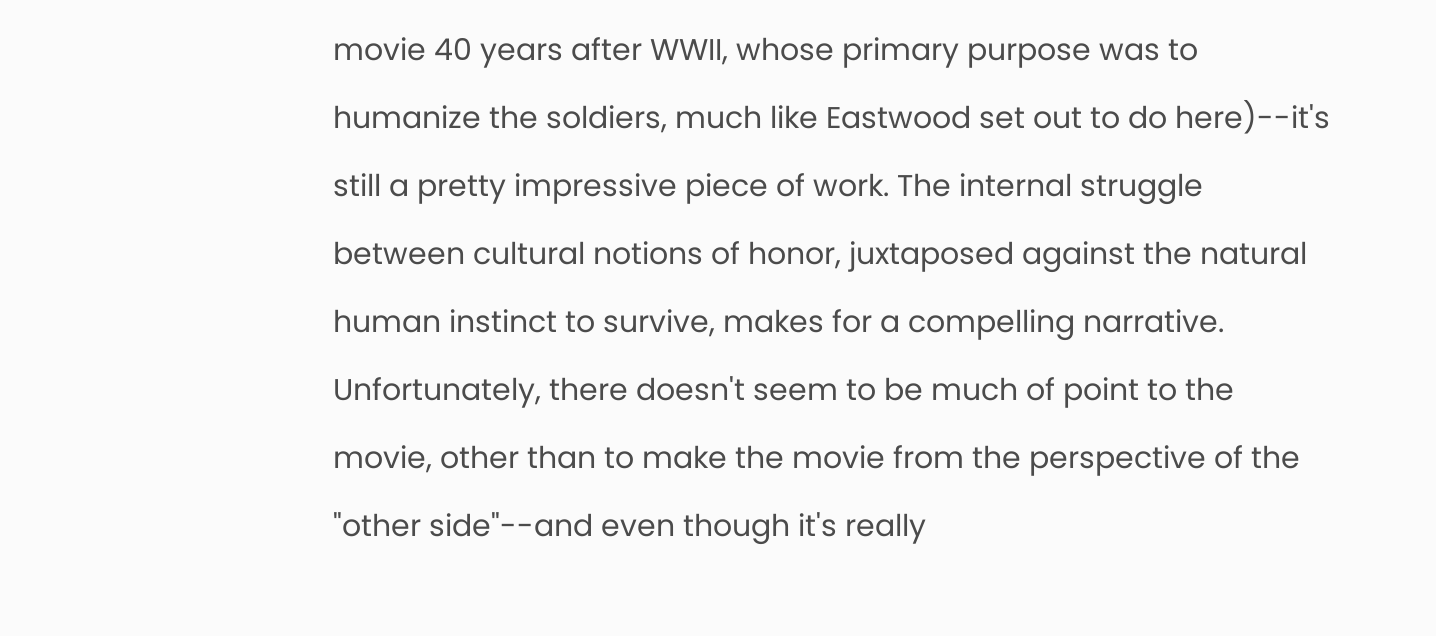movie 40 years after WWII, whose primary purpose was to humanize the soldiers, much like Eastwood set out to do here)--it's still a pretty impressive piece of work. The internal struggle between cultural notions of honor, juxtaposed against the natural human instinct to survive, makes for a compelling narrative. Unfortunately, there doesn't seem to be much of point to the movie, other than to make the movie from the perspective of the "other side"--and even though it's really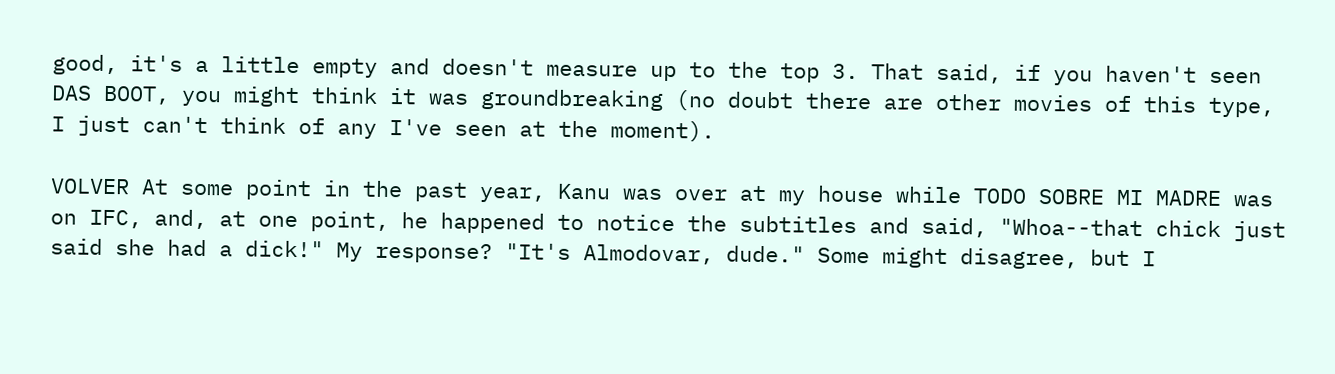good, it's a little empty and doesn't measure up to the top 3. That said, if you haven't seen DAS BOOT, you might think it was groundbreaking (no doubt there are other movies of this type, I just can't think of any I've seen at the moment).

VOLVER At some point in the past year, Kanu was over at my house while TODO SOBRE MI MADRE was on IFC, and, at one point, he happened to notice the subtitles and said, "Whoa--that chick just said she had a dick!" My response? "It's Almodovar, dude." Some might disagree, but I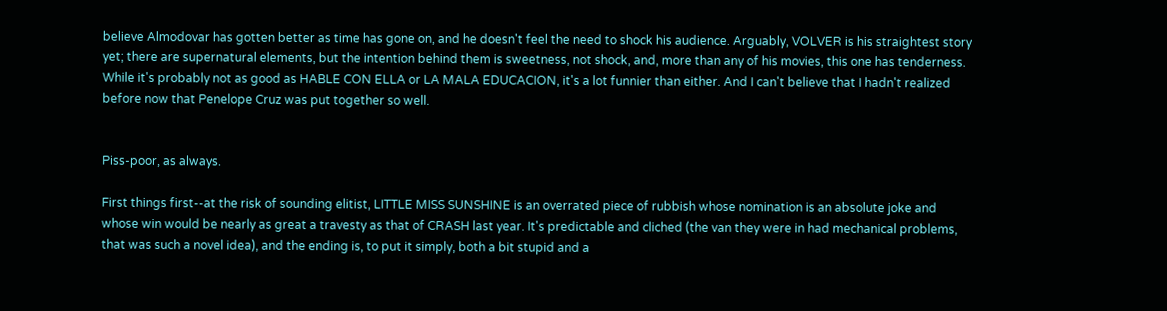believe Almodovar has gotten better as time has gone on, and he doesn't feel the need to shock his audience. Arguably, VOLVER is his straightest story yet; there are supernatural elements, but the intention behind them is sweetness, not shock, and, more than any of his movies, this one has tenderness. While it's probably not as good as HABLE CON ELLA or LA MALA EDUCACION, it's a lot funnier than either. And I can't believe that I hadn't realized before now that Penelope Cruz was put together so well.


Piss-poor, as always.

First things first--at the risk of sounding elitist, LITTLE MISS SUNSHINE is an overrated piece of rubbish whose nomination is an absolute joke and whose win would be nearly as great a travesty as that of CRASH last year. It's predictable and cliched (the van they were in had mechanical problems, that was such a novel idea), and the ending is, to put it simply, both a bit stupid and a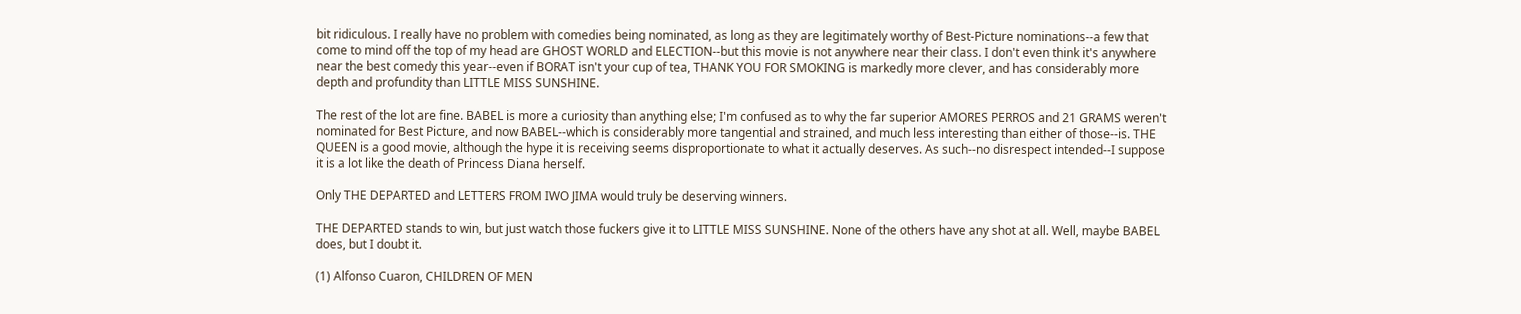bit ridiculous. I really have no problem with comedies being nominated, as long as they are legitimately worthy of Best-Picture nominations--a few that come to mind off the top of my head are GHOST WORLD and ELECTION--but this movie is not anywhere near their class. I don't even think it's anywhere near the best comedy this year--even if BORAT isn't your cup of tea, THANK YOU FOR SMOKING is markedly more clever, and has considerably more depth and profundity than LITTLE MISS SUNSHINE.

The rest of the lot are fine. BABEL is more a curiosity than anything else; I'm confused as to why the far superior AMORES PERROS and 21 GRAMS weren't nominated for Best Picture, and now BABEL--which is considerably more tangential and strained, and much less interesting than either of those--is. THE QUEEN is a good movie, although the hype it is receiving seems disproportionate to what it actually deserves. As such--no disrespect intended--I suppose it is a lot like the death of Princess Diana herself.

Only THE DEPARTED and LETTERS FROM IWO JIMA would truly be deserving winners.

THE DEPARTED stands to win, but just watch those fuckers give it to LITTLE MISS SUNSHINE. None of the others have any shot at all. Well, maybe BABEL does, but I doubt it.

(1) Alfonso Cuaron, CHILDREN OF MEN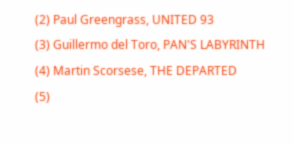(2) Paul Greengrass, UNITED 93
(3) Guillermo del Toro, PAN'S LABYRINTH
(4) Martin Scorsese, THE DEPARTED
(5)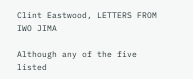Clint Eastwood, LETTERS FROM IWO JIMA

Although any of the five listed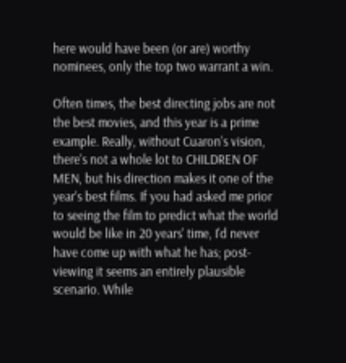here would have been (or are) worthy nominees, only the top two warrant a win.

Often times, the best directing jobs are not the best movies, and this year is a prime example. Really, without Cuaron's vision, there's not a whole lot to CHILDREN OF MEN, but his direction makes it one of the year's best films. If you had asked me prior to seeing the film to predict what the world would be like in 20 years' time, I'd never have come up with what he has; post-viewing it seems an entirely plausible scenario. While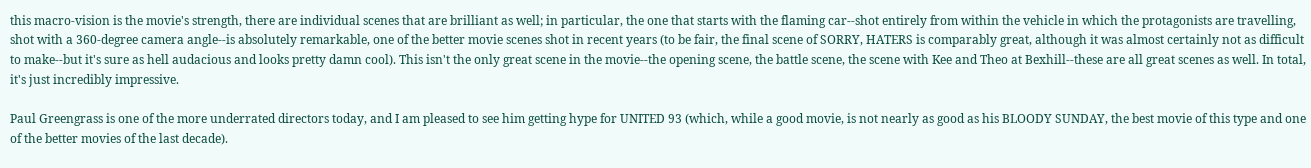this macro-vision is the movie's strength, there are individual scenes that are brilliant as well; in particular, the one that starts with the flaming car--shot entirely from within the vehicle in which the protagonists are travelling, shot with a 360-degree camera angle--is absolutely remarkable, one of the better movie scenes shot in recent years (to be fair, the final scene of SORRY, HATERS is comparably great, although it was almost certainly not as difficult to make--but it's sure as hell audacious and looks pretty damn cool). This isn't the only great scene in the movie--the opening scene, the battle scene, the scene with Kee and Theo at Bexhill--these are all great scenes as well. In total, it's just incredibly impressive.

Paul Greengrass is one of the more underrated directors today, and I am pleased to see him getting hype for UNITED 93 (which, while a good movie, is not nearly as good as his BLOODY SUNDAY, the best movie of this type and one of the better movies of the last decade).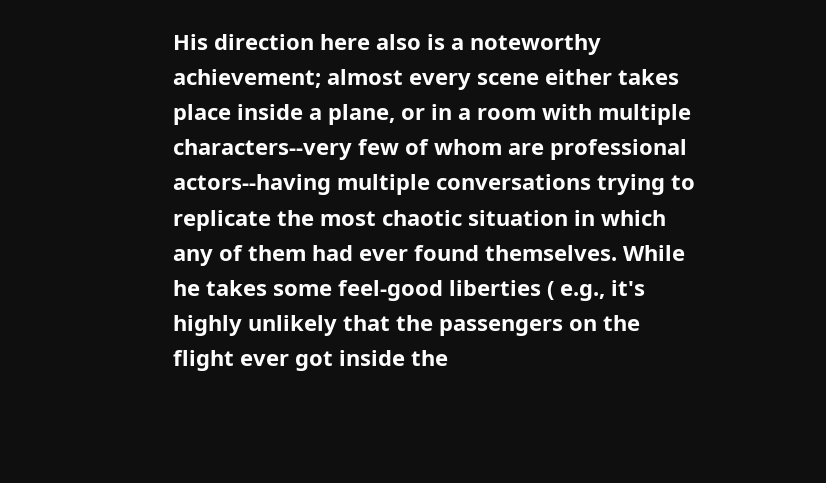His direction here also is a noteworthy achievement; almost every scene either takes place inside a plane, or in a room with multiple characters--very few of whom are professional actors--having multiple conversations trying to replicate the most chaotic situation in which any of them had ever found themselves. While he takes some feel-good liberties ( e.g., it's highly unlikely that the passengers on the flight ever got inside the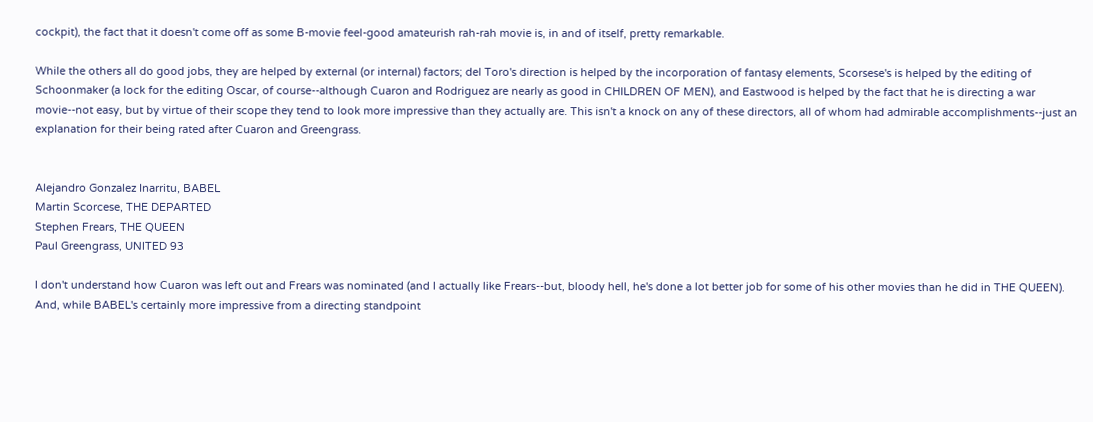cockpit), the fact that it doesn't come off as some B-movie feel-good amateurish rah-rah movie is, in and of itself, pretty remarkable.

While the others all do good jobs, they are helped by external (or internal) factors; del Toro's direction is helped by the incorporation of fantasy elements, Scorsese's is helped by the editing of Schoonmaker (a lock for the editing Oscar, of course--although Cuaron and Rodriguez are nearly as good in CHILDREN OF MEN), and Eastwood is helped by the fact that he is directing a war movie--not easy, but by virtue of their scope they tend to look more impressive than they actually are. This isn't a knock on any of these directors, all of whom had admirable accomplishments--just an explanation for their being rated after Cuaron and Greengrass.


Alejandro Gonzalez Inarritu, BABEL
Martin Scorcese, THE DEPARTED
Stephen Frears, THE QUEEN
Paul Greengrass, UNITED 93

I don't understand how Cuaron was left out and Frears was nominated (and I actually like Frears--but, bloody hell, he's done a lot better job for some of his other movies than he did in THE QUEEN). And, while BABEL's certainly more impressive from a directing standpoint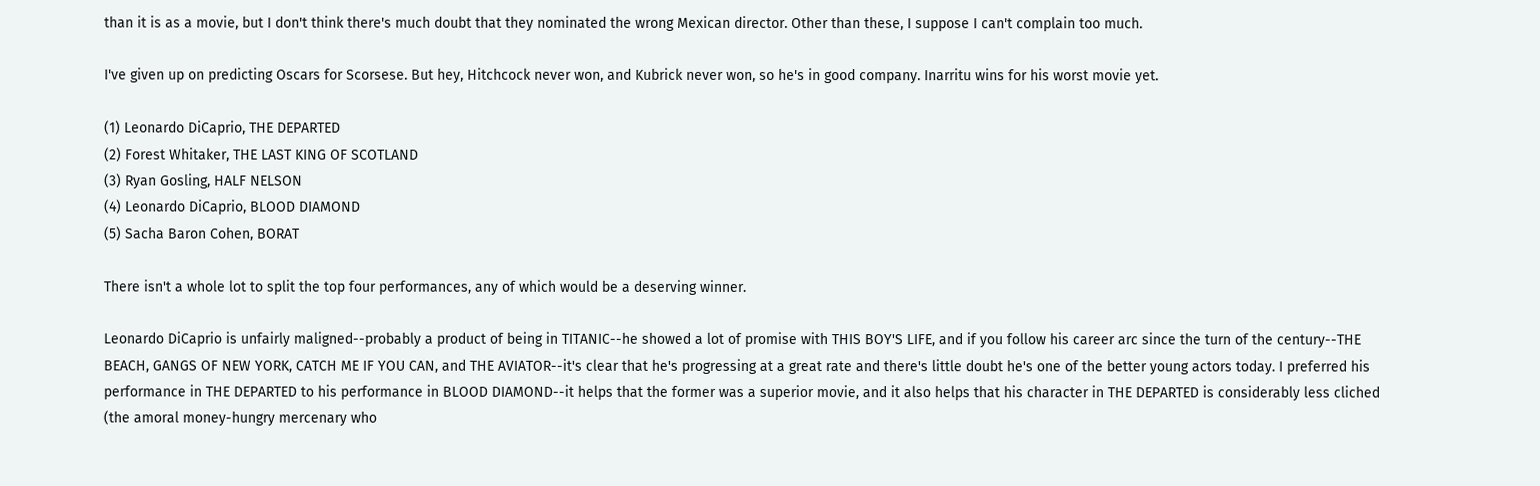than it is as a movie, but I don't think there's much doubt that they nominated the wrong Mexican director. Other than these, I suppose I can't complain too much.

I've given up on predicting Oscars for Scorsese. But hey, Hitchcock never won, and Kubrick never won, so he's in good company. Inarritu wins for his worst movie yet.

(1) Leonardo DiCaprio, THE DEPARTED
(2) Forest Whitaker, THE LAST KING OF SCOTLAND
(3) Ryan Gosling, HALF NELSON
(4) Leonardo DiCaprio, BLOOD DIAMOND
(5) Sacha Baron Cohen, BORAT

There isn't a whole lot to split the top four performances, any of which would be a deserving winner.

Leonardo DiCaprio is unfairly maligned--probably a product of being in TITANIC--he showed a lot of promise with THIS BOY'S LIFE, and if you follow his career arc since the turn of the century--THE BEACH, GANGS OF NEW YORK, CATCH ME IF YOU CAN, and THE AVIATOR--it's clear that he's progressing at a great rate and there's little doubt he's one of the better young actors today. I preferred his performance in THE DEPARTED to his performance in BLOOD DIAMOND--it helps that the former was a superior movie, and it also helps that his character in THE DEPARTED is considerably less cliched (the amoral money-hungry mercenary who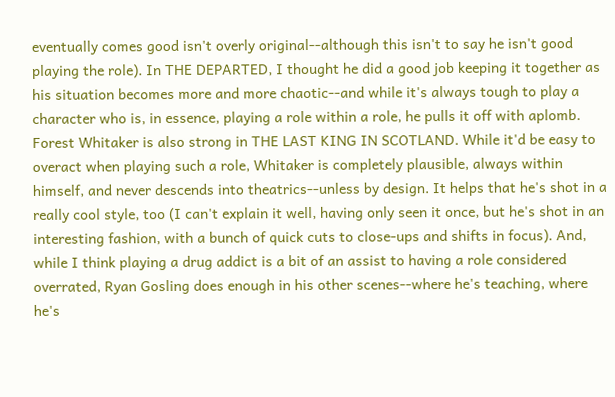eventually comes good isn't overly original--although this isn't to say he isn't good playing the role). In THE DEPARTED, I thought he did a good job keeping it together as his situation becomes more and more chaotic--and while it's always tough to play a character who is, in essence, playing a role within a role, he pulls it off with aplomb. Forest Whitaker is also strong in THE LAST KING IN SCOTLAND. While it'd be easy to overact when playing such a role, Whitaker is completely plausible, always within himself, and never descends into theatrics--unless by design. It helps that he's shot in a really cool style, too (I can't explain it well, having only seen it once, but he's shot in an interesting fashion, with a bunch of quick cuts to close-ups and shifts in focus). And, while I think playing a drug addict is a bit of an assist to having a role considered overrated, Ryan Gosling does enough in his other scenes--where he's teaching, where he's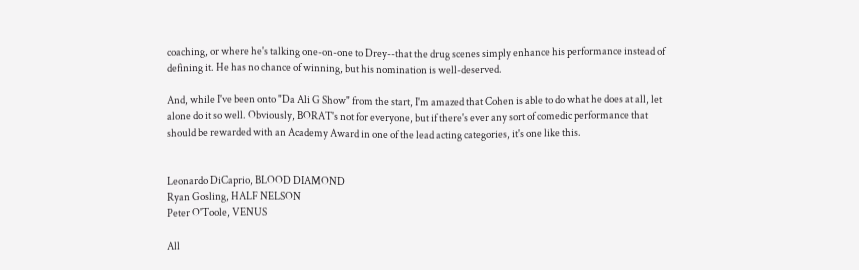coaching, or where he's talking one-on-one to Drey--that the drug scenes simply enhance his performance instead of defining it. He has no chance of winning, but his nomination is well-deserved.

And, while I've been onto "Da Ali G Show" from the start, I'm amazed that Cohen is able to do what he does at all, let alone do it so well. Obviously, BORAT's not for everyone, but if there's ever any sort of comedic performance that should be rewarded with an Academy Award in one of the lead acting categories, it's one like this.


Leonardo DiCaprio, BLOOD DIAMOND
Ryan Gosling, HALF NELSON
Peter O'Toole, VENUS

All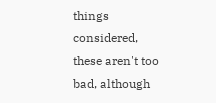things considered, these aren't too bad, although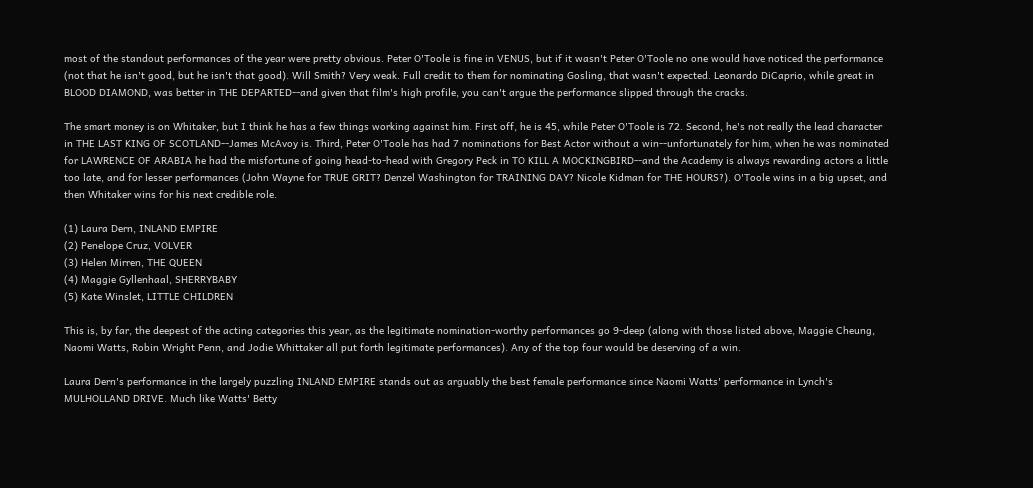most of the standout performances of the year were pretty obvious. Peter O'Toole is fine in VENUS, but if it wasn't Peter O'Toole no one would have noticed the performance (not that he isn't good, but he isn't that good). Will Smith? Very weak. Full credit to them for nominating Gosling, that wasn't expected. Leonardo DiCaprio, while great in BLOOD DIAMOND, was better in THE DEPARTED--and given that film's high profile, you can't argue the performance slipped through the cracks.

The smart money is on Whitaker, but I think he has a few things working against him. First off, he is 45, while Peter O'Toole is 72. Second, he's not really the lead character in THE LAST KING OF SCOTLAND--James McAvoy is. Third, Peter O'Toole has had 7 nominations for Best Actor without a win--unfortunately for him, when he was nominated for LAWRENCE OF ARABIA he had the misfortune of going head-to-head with Gregory Peck in TO KILL A MOCKINGBIRD--and the Academy is always rewarding actors a little too late, and for lesser performances (John Wayne for TRUE GRIT? Denzel Washington for TRAINING DAY? Nicole Kidman for THE HOURS?). O'Toole wins in a big upset, and then Whitaker wins for his next credible role.

(1) Laura Dern, INLAND EMPIRE
(2) Penelope Cruz, VOLVER
(3) Helen Mirren, THE QUEEN
(4) Maggie Gyllenhaal, SHERRYBABY
(5) Kate Winslet, LITTLE CHILDREN

This is, by far, the deepest of the acting categories this year, as the legitimate nomination-worthy performances go 9-deep (along with those listed above, Maggie Cheung, Naomi Watts, Robin Wright Penn, and Jodie Whittaker all put forth legitimate performances). Any of the top four would be deserving of a win.

Laura Dern's performance in the largely puzzling INLAND EMPIRE stands out as arguably the best female performance since Naomi Watts' performance in Lynch's MULHOLLAND DRIVE. Much like Watts' Betty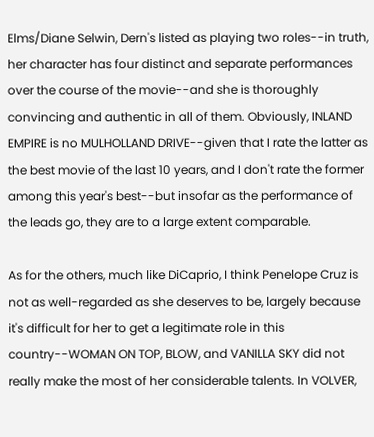Elms/Diane Selwin, Dern's listed as playing two roles--in truth, her character has four distinct and separate performances over the course of the movie--and she is thoroughly convincing and authentic in all of them. Obviously, INLAND EMPIRE is no MULHOLLAND DRIVE--given that I rate the latter as the best movie of the last 10 years, and I don't rate the former among this year's best--but insofar as the performance of the leads go, they are to a large extent comparable.

As for the others, much like DiCaprio, I think Penelope Cruz is not as well-regarded as she deserves to be, largely because it's difficult for her to get a legitimate role in this country--WOMAN ON TOP, BLOW, and VANILLA SKY did not really make the most of her considerable talents. In VOLVER,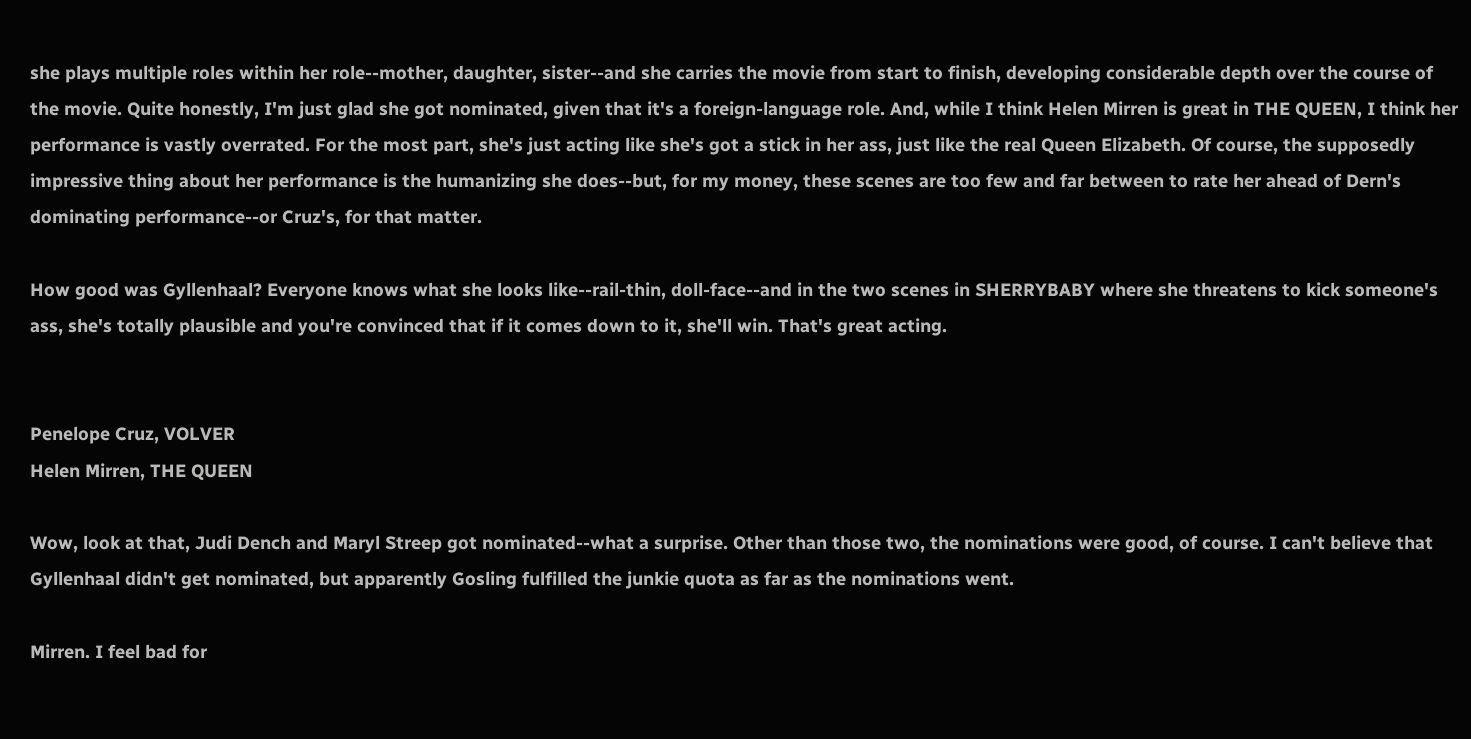she plays multiple roles within her role--mother, daughter, sister--and she carries the movie from start to finish, developing considerable depth over the course of the movie. Quite honestly, I'm just glad she got nominated, given that it's a foreign-language role. And, while I think Helen Mirren is great in THE QUEEN, I think her performance is vastly overrated. For the most part, she's just acting like she's got a stick in her ass, just like the real Queen Elizabeth. Of course, the supposedly impressive thing about her performance is the humanizing she does--but, for my money, these scenes are too few and far between to rate her ahead of Dern's dominating performance--or Cruz's, for that matter.

How good was Gyllenhaal? Everyone knows what she looks like--rail-thin, doll-face--and in the two scenes in SHERRYBABY where she threatens to kick someone's ass, she's totally plausible and you're convinced that if it comes down to it, she'll win. That's great acting.


Penelope Cruz, VOLVER
Helen Mirren, THE QUEEN

Wow, look at that, Judi Dench and Maryl Streep got nominated--what a surprise. Other than those two, the nominations were good, of course. I can't believe that Gyllenhaal didn't get nominated, but apparently Gosling fulfilled the junkie quota as far as the nominations went.

Mirren. I feel bad for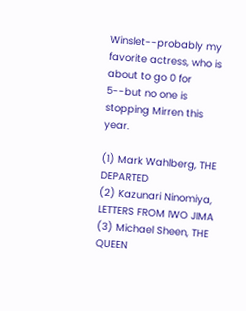Winslet--probably my favorite actress, who is about to go 0 for 5--but no one is stopping Mirren this year.

(1) Mark Wahlberg, THE DEPARTED
(2) Kazunari Ninomiya, LETTERS FROM IWO JIMA
(3) Michael Sheen, THE QUEEN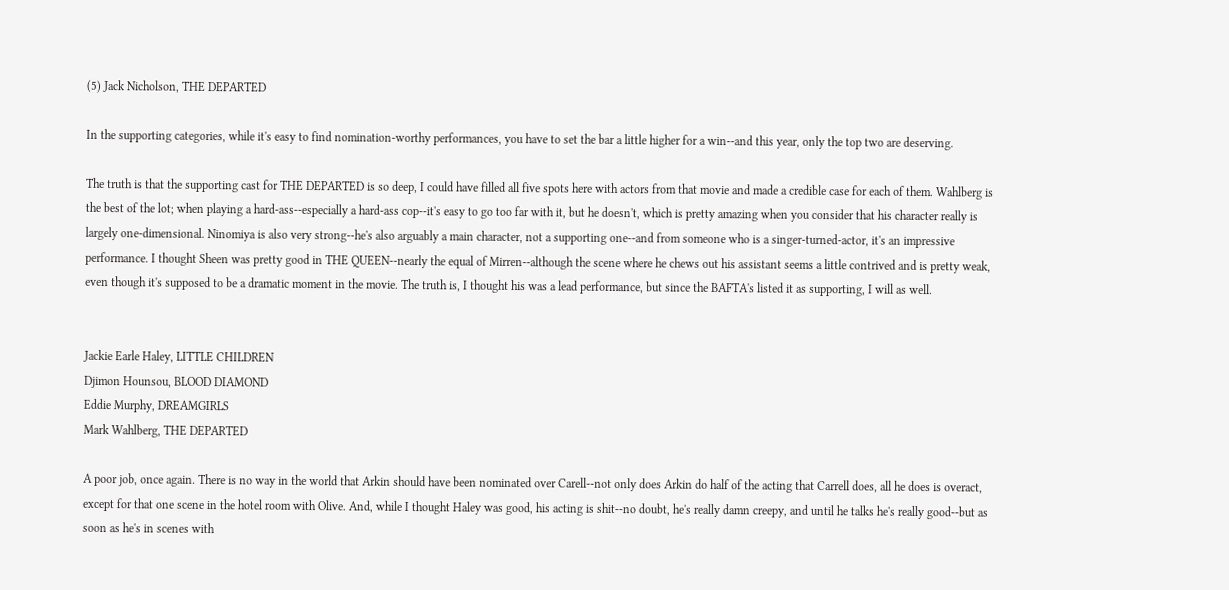(5) Jack Nicholson, THE DEPARTED

In the supporting categories, while it's easy to find nomination-worthy performances, you have to set the bar a little higher for a win--and this year, only the top two are deserving.

The truth is that the supporting cast for THE DEPARTED is so deep, I could have filled all five spots here with actors from that movie and made a credible case for each of them. Wahlberg is the best of the lot; when playing a hard-ass--especially a hard-ass cop--it's easy to go too far with it, but he doesn't, which is pretty amazing when you consider that his character really is largely one-dimensional. Ninomiya is also very strong--he's also arguably a main character, not a supporting one--and from someone who is a singer-turned-actor, it's an impressive performance. I thought Sheen was pretty good in THE QUEEN--nearly the equal of Mirren--although the scene where he chews out his assistant seems a little contrived and is pretty weak, even though it's supposed to be a dramatic moment in the movie. The truth is, I thought his was a lead performance, but since the BAFTA's listed it as supporting, I will as well.


Jackie Earle Haley, LITTLE CHILDREN
Djimon Hounsou, BLOOD DIAMOND
Eddie Murphy, DREAMGIRLS
Mark Wahlberg, THE DEPARTED

A poor job, once again. There is no way in the world that Arkin should have been nominated over Carell--not only does Arkin do half of the acting that Carrell does, all he does is overact, except for that one scene in the hotel room with Olive. And, while I thought Haley was good, his acting is shit--no doubt, he's really damn creepy, and until he talks he's really good--but as soon as he's in scenes with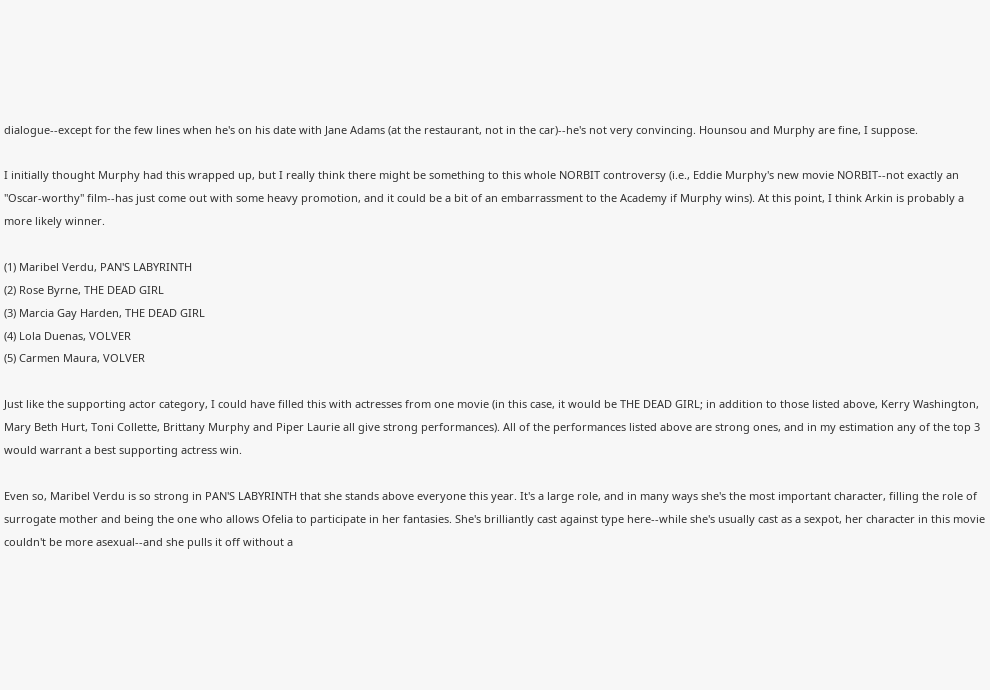dialogue--except for the few lines when he's on his date with Jane Adams (at the restaurant, not in the car)--he's not very convincing. Hounsou and Murphy are fine, I suppose.

I initially thought Murphy had this wrapped up, but I really think there might be something to this whole NORBIT controversy (i.e., Eddie Murphy's new movie NORBIT--not exactly an "Oscar-worthy" film--has just come out with some heavy promotion, and it could be a bit of an embarrassment to the Academy if Murphy wins). At this point, I think Arkin is probably a more likely winner.

(1) Maribel Verdu, PAN'S LABYRINTH
(2) Rose Byrne, THE DEAD GIRL
(3) Marcia Gay Harden, THE DEAD GIRL
(4) Lola Duenas, VOLVER
(5) Carmen Maura, VOLVER

Just like the supporting actor category, I could have filled this with actresses from one movie (in this case, it would be THE DEAD GIRL; in addition to those listed above, Kerry Washington, Mary Beth Hurt, Toni Collette, Brittany Murphy and Piper Laurie all give strong performances). All of the performances listed above are strong ones, and in my estimation any of the top 3 would warrant a best supporting actress win.

Even so, Maribel Verdu is so strong in PAN'S LABYRINTH that she stands above everyone this year. It's a large role, and in many ways she's the most important character, filling the role of surrogate mother and being the one who allows Ofelia to participate in her fantasies. She's brilliantly cast against type here--while she's usually cast as a sexpot, her character in this movie couldn't be more asexual--and she pulls it off without a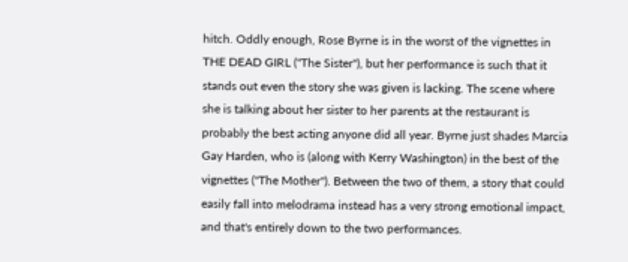hitch. Oddly enough, Rose Byrne is in the worst of the vignettes in THE DEAD GIRL ("The Sister"), but her performance is such that it stands out even the story she was given is lacking. The scene where she is talking about her sister to her parents at the restaurant is probably the best acting anyone did all year. Byrne just shades Marcia Gay Harden, who is (along with Kerry Washington) in the best of the vignettes ("The Mother"). Between the two of them, a story that could easily fall into melodrama instead has a very strong emotional impact, and that's entirely down to the two performances.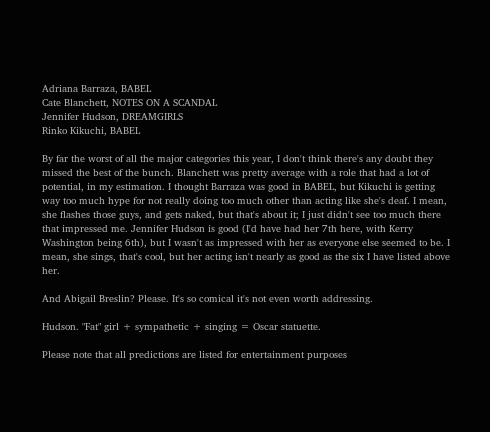Adriana Barraza, BABEL
Cate Blanchett, NOTES ON A SCANDAL
Jennifer Hudson, DREAMGIRLS
Rinko Kikuchi, BABEL

By far the worst of all the major categories this year, I don't think there's any doubt they missed the best of the bunch. Blanchett was pretty average with a role that had a lot of potential, in my estimation. I thought Barraza was good in BABEL, but Kikuchi is getting way too much hype for not really doing too much other than acting like she's deaf. I mean, she flashes those guys, and gets naked, but that's about it; I just didn't see too much there that impressed me. Jennifer Hudson is good (I'd have had her 7th here, with Kerry Washington being 6th), but I wasn't as impressed with her as everyone else seemed to be. I mean, she sings, that's cool, but her acting isn't nearly as good as the six I have listed above her.

And Abigail Breslin? Please. It's so comical it's not even worth addressing.

Hudson. "Fat" girl + sympathetic + singing = Oscar statuette.

Please note that all predictions are listed for entertainment purposes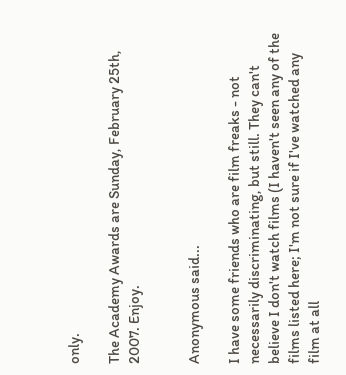only.

The Academy Awards are Sunday, February 25th, 2007. Enjoy.


Anonymous said...

I have some friends who are film freaks - not necessarily discriminating, but still. They can't believe I don't watch films (I haven't seen any of the films listed here; I'm not sure if I've watched any film at all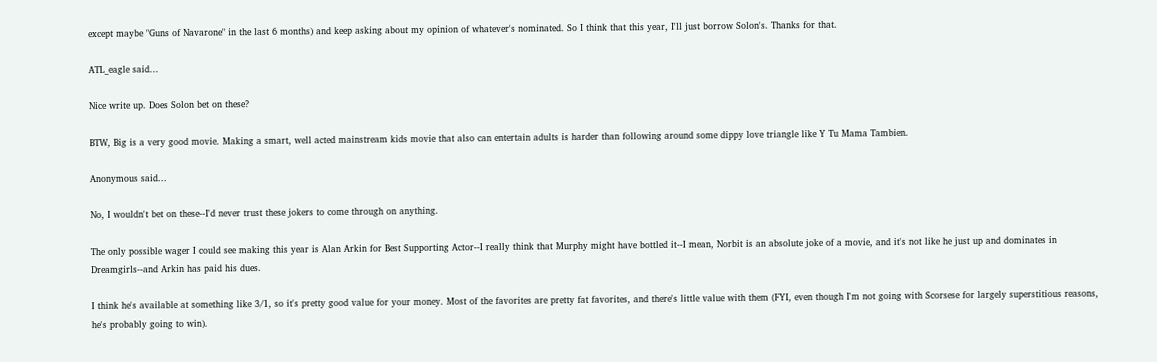except maybe "Guns of Navarone" in the last 6 months) and keep asking about my opinion of whatever's nominated. So I think that this year, I'll just borrow Solon's. Thanks for that.

ATL_eagle said...

Nice write up. Does Solon bet on these?

BTW, Big is a very good movie. Making a smart, well acted mainstream kids movie that also can entertain adults is harder than following around some dippy love triangle like Y Tu Mama Tambien.

Anonymous said...

No, I wouldn't bet on these--I'd never trust these jokers to come through on anything.

The only possible wager I could see making this year is Alan Arkin for Best Supporting Actor--I really think that Murphy might have bottled it--I mean, Norbit is an absolute joke of a movie, and it's not like he just up and dominates in Dreamgirls--and Arkin has paid his dues.

I think he's available at something like 3/1, so it's pretty good value for your money. Most of the favorites are pretty fat favorites, and there's little value with them (FYI, even though I'm not going with Scorsese for largely superstitious reasons, he's probably going to win).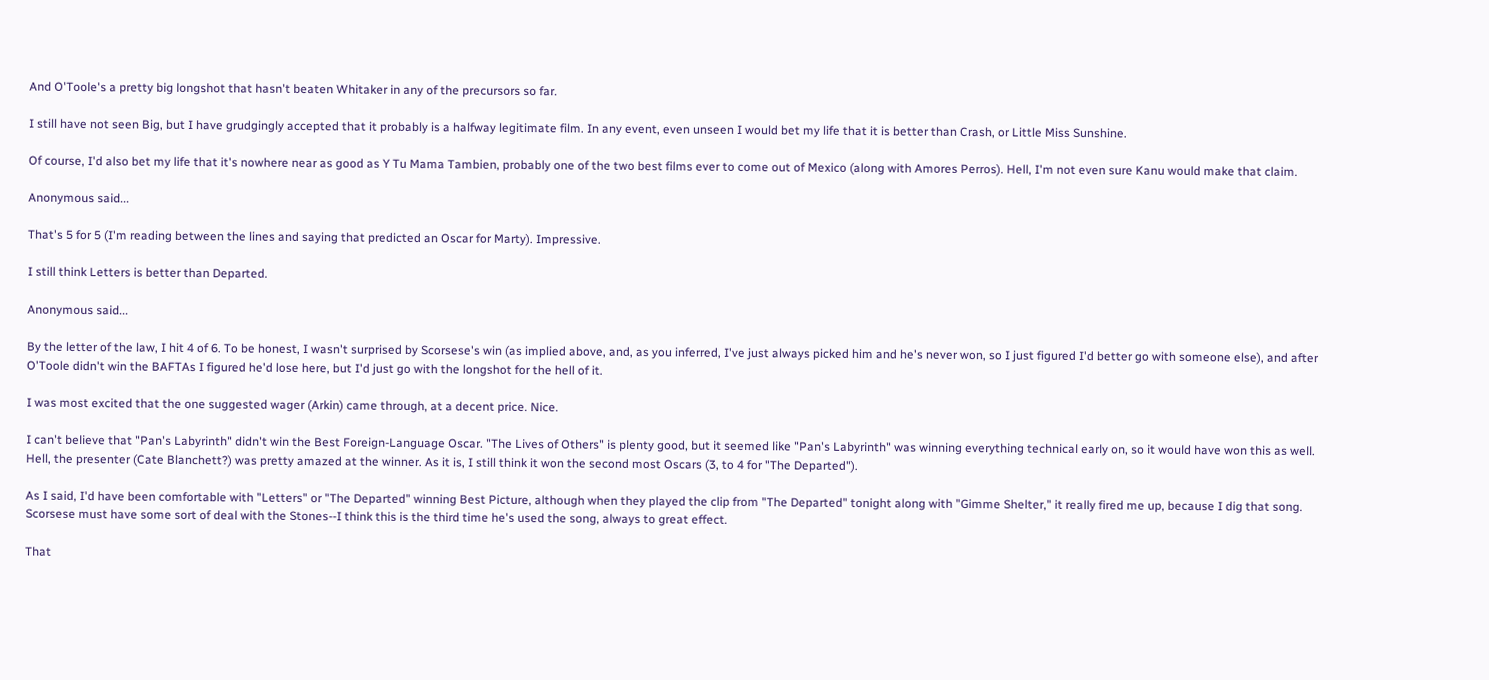And O'Toole's a pretty big longshot that hasn't beaten Whitaker in any of the precursors so far.

I still have not seen Big, but I have grudgingly accepted that it probably is a halfway legitimate film. In any event, even unseen I would bet my life that it is better than Crash, or Little Miss Sunshine.

Of course, I'd also bet my life that it's nowhere near as good as Y Tu Mama Tambien, probably one of the two best films ever to come out of Mexico (along with Amores Perros). Hell, I'm not even sure Kanu would make that claim.

Anonymous said...

That's 5 for 5 (I'm reading between the lines and saying that predicted an Oscar for Marty). Impressive.

I still think Letters is better than Departed.

Anonymous said...

By the letter of the law, I hit 4 of 6. To be honest, I wasn't surprised by Scorsese's win (as implied above, and, as you inferred, I've just always picked him and he's never won, so I just figured I'd better go with someone else), and after O'Toole didn't win the BAFTAs I figured he'd lose here, but I'd just go with the longshot for the hell of it.

I was most excited that the one suggested wager (Arkin) came through, at a decent price. Nice.

I can't believe that "Pan's Labyrinth" didn't win the Best Foreign-Language Oscar. "The Lives of Others" is plenty good, but it seemed like "Pan's Labyrinth" was winning everything technical early on, so it would have won this as well. Hell, the presenter (Cate Blanchett?) was pretty amazed at the winner. As it is, I still think it won the second most Oscars (3, to 4 for "The Departed").

As I said, I'd have been comfortable with "Letters" or "The Departed" winning Best Picture, although when they played the clip from "The Departed" tonight along with "Gimme Shelter," it really fired me up, because I dig that song. Scorsese must have some sort of deal with the Stones--I think this is the third time he's used the song, always to great effect.

That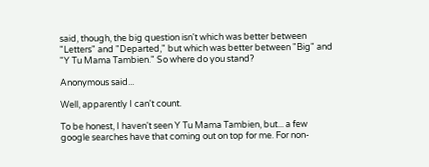said, though, the big question isn't which was better between "Letters" and "Departed," but which was better between "Big" and "Y Tu Mama Tambien." So where do you stand?

Anonymous said...

Well, apparently I can't count.

To be honest, I haven't seen Y Tu Mama Tambien, but... a few google searches have that coming out on top for me. For non-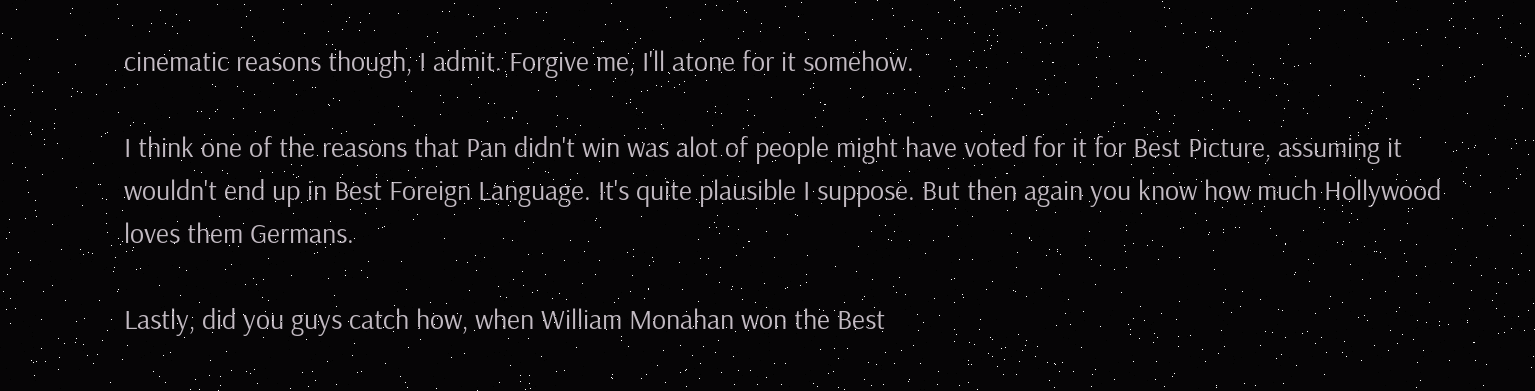cinematic reasons though, I admit. Forgive me, I'll atone for it somehow.

I think one of the reasons that Pan didn't win was alot of people might have voted for it for Best Picture, assuming it wouldn't end up in Best Foreign Language. It's quite plausible I suppose. But then again you know how much Hollywood loves them Germans.

Lastly, did you guys catch how, when William Monahan won the Best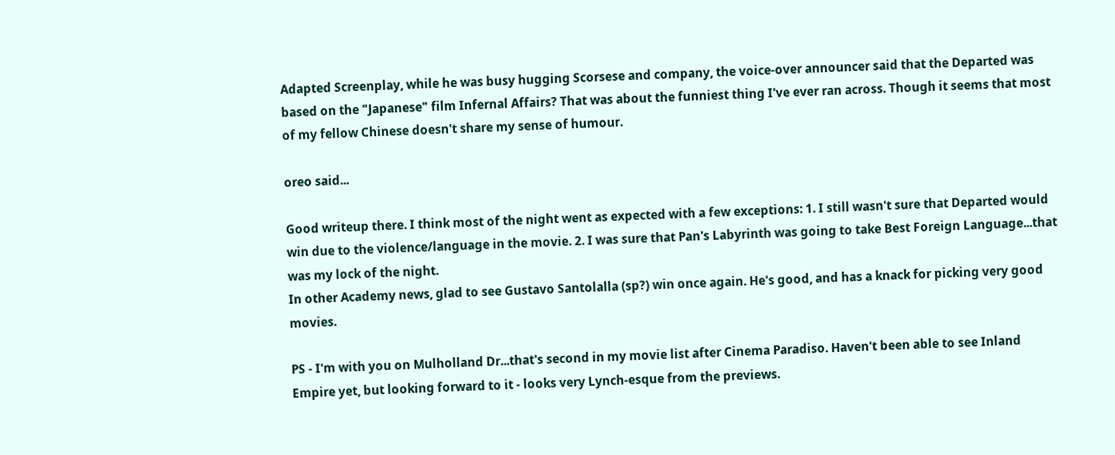Adapted Screenplay, while he was busy hugging Scorsese and company, the voice-over announcer said that the Departed was based on the "Japanese" film Infernal Affairs? That was about the funniest thing I've ever ran across. Though it seems that most of my fellow Chinese doesn't share my sense of humour.

oreo said...

Good writeup there. I think most of the night went as expected with a few exceptions: 1. I still wasn't sure that Departed would win due to the violence/language in the movie. 2. I was sure that Pan's Labyrinth was going to take Best Foreign Language...that was my lock of the night.
In other Academy news, glad to see Gustavo Santolalla (sp?) win once again. He's good, and has a knack for picking very good movies.

PS - I'm with you on Mulholland Dr...that's second in my movie list after Cinema Paradiso. Haven't been able to see Inland Empire yet, but looking forward to it - looks very Lynch-esque from the previews.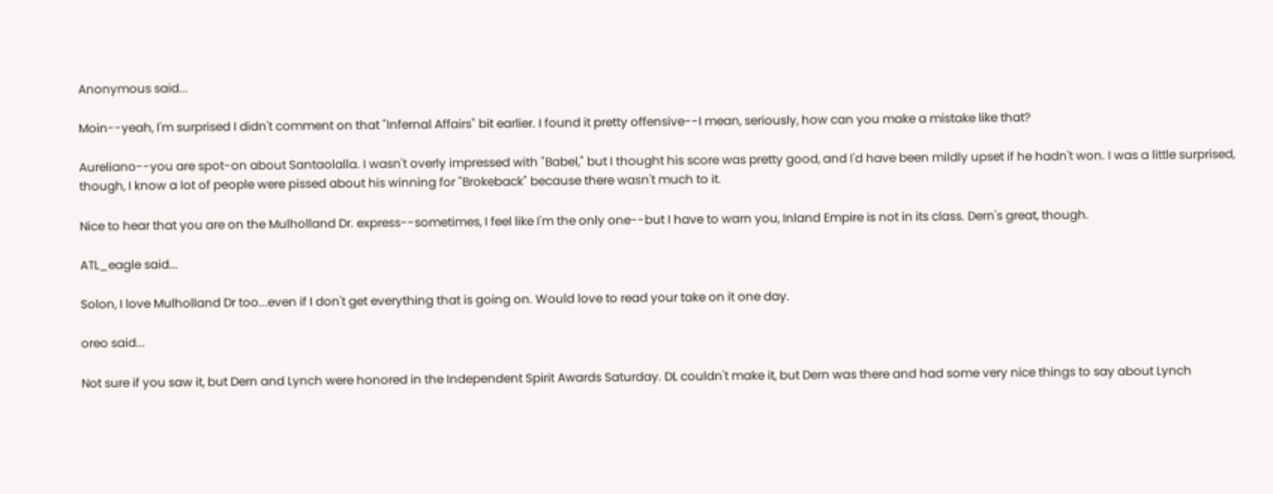Anonymous said...

Moin--yeah, I'm surprised I didn't comment on that "Infernal Affairs" bit earlier. I found it pretty offensive--I mean, seriously, how can you make a mistake like that?

Aureliano--you are spot-on about Santaolalla. I wasn't overly impressed with "Babel," but I thought his score was pretty good, and I'd have been mildly upset if he hadn't won. I was a little surprised, though, I know a lot of people were pissed about his winning for "Brokeback" because there wasn't much to it.

Nice to hear that you are on the Mulholland Dr. express--sometimes, I feel like I'm the only one--but I have to warn you, Inland Empire is not in its class. Dern's great, though.

ATL_eagle said...

Solon, I love Mulholland Dr too...even if I don't get everything that is going on. Would love to read your take on it one day.

oreo said...

Not sure if you saw it, but Dern and Lynch were honored in the Independent Spirit Awards Saturday. DL couldn't make it, but Dern was there and had some very nice things to say about Lynch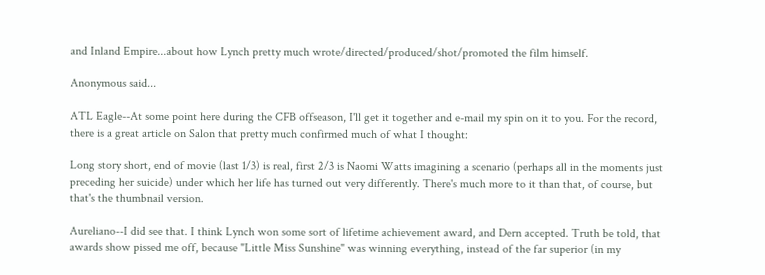and Inland Empire...about how Lynch pretty much wrote/directed/produced/shot/promoted the film himself.

Anonymous said...

ATL Eagle--At some point here during the CFB offseason, I'll get it together and e-mail my spin on it to you. For the record, there is a great article on Salon that pretty much confirmed much of what I thought:

Long story short, end of movie (last 1/3) is real, first 2/3 is Naomi Watts imagining a scenario (perhaps all in the moments just preceding her suicide) under which her life has turned out very differently. There's much more to it than that, of course, but that's the thumbnail version.

Aureliano--I did see that. I think Lynch won some sort of lifetime achievement award, and Dern accepted. Truth be told, that awards show pissed me off, because "Little Miss Sunshine" was winning everything, instead of the far superior (in my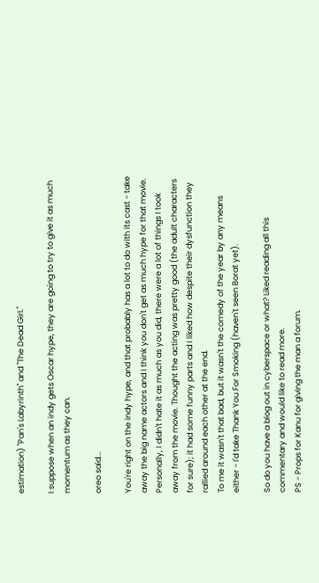estimation) "Pan's Labyrinth" and "The Dead Girl."

I suppose when an indy gets Oscar hype, they are going to try to give it as much momentum as they can.

oreo said...

You're right on the indy hype, and that probably has a lot to do with its cast - take away the big name actors and I think you don't get as much hype for that movie.
Personally, I didn't hate it as much as you did, there were a lot of things I took away from the movie. Thought the acting was pretty good (the adult characters for sure); it had some funny parts and I liked how despite their dysfunction they rallied around each other at the end.
To me it wasn't that bad, but it wasn't the comedy of the year by any means either - I'd take Thank You For Smoking (haven't seen Borat yet).

So do you have a blog out in cyberspace or what? Liked reading all this commentary and would like to read more.
PS - Props for Kanu for giving the man a forum.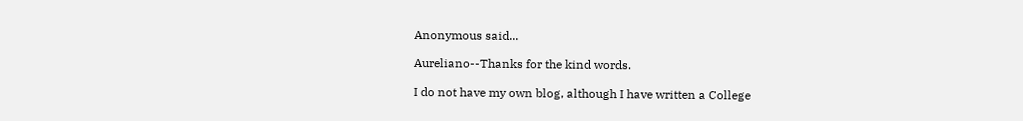Anonymous said...

Aureliano--Thanks for the kind words.

I do not have my own blog, although I have written a College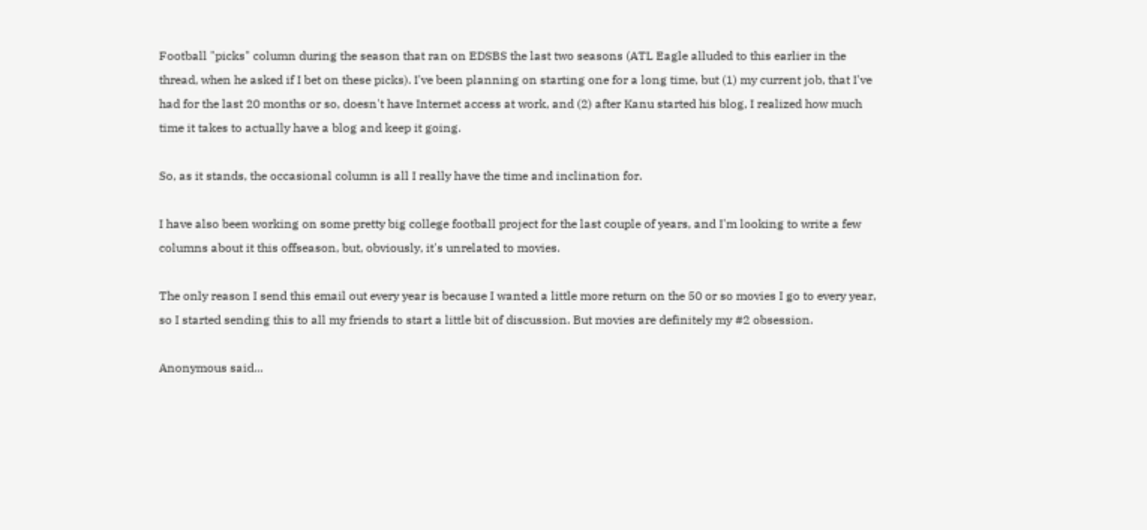Football "picks" column during the season that ran on EDSBS the last two seasons (ATL Eagle alluded to this earlier in the thread, when he asked if I bet on these picks). I've been planning on starting one for a long time, but (1) my current job, that I've had for the last 20 months or so, doesn't have Internet access at work, and (2) after Kanu started his blog, I realized how much time it takes to actually have a blog and keep it going.

So, as it stands, the occasional column is all I really have the time and inclination for.

I have also been working on some pretty big college football project for the last couple of years, and I'm looking to write a few columns about it this offseason, but, obviously, it's unrelated to movies.

The only reason I send this email out every year is because I wanted a little more return on the 50 or so movies I go to every year, so I started sending this to all my friends to start a little bit of discussion. But movies are definitely my #2 obsession.

Anonymous said...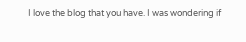I love the blog that you have. I was wondering if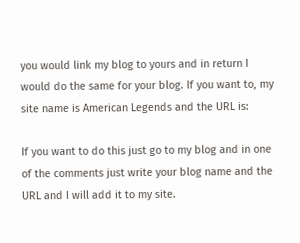you would link my blog to yours and in return I would do the same for your blog. If you want to, my site name is American Legends and the URL is:

If you want to do this just go to my blog and in one of the comments just write your blog name and the URL and I will add it to my site.